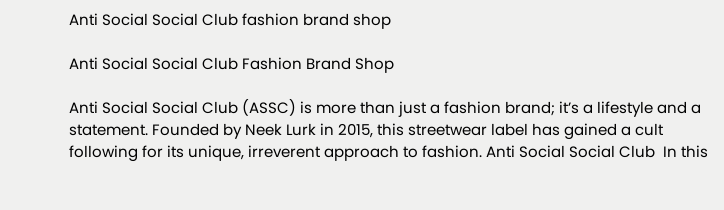Anti Social Social Club fashion brand shop

Anti Social Social Club Fashion Brand Shop

Anti Social Social Club (ASSC) is more than just a fashion brand; it’s a lifestyle and a statement. Founded by Neek Lurk in 2015, this streetwear label has gained a cult following for its unique, irreverent approach to fashion. Anti Social Social Club  In this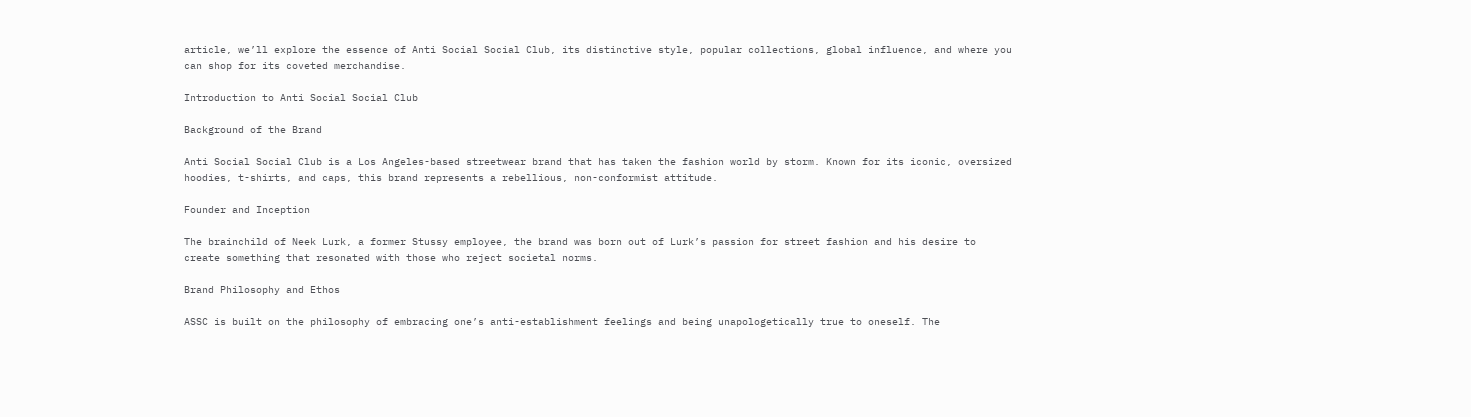article, we’ll explore the essence of Anti Social Social Club, its distinctive style, popular collections, global influence, and where you can shop for its coveted merchandise.

Introduction to Anti Social Social Club

Background of the Brand

Anti Social Social Club is a Los Angeles-based streetwear brand that has taken the fashion world by storm. Known for its iconic, oversized hoodies, t-shirts, and caps, this brand represents a rebellious, non-conformist attitude.

Founder and Inception

The brainchild of Neek Lurk, a former Stussy employee, the brand was born out of Lurk’s passion for street fashion and his desire to create something that resonated with those who reject societal norms.

Brand Philosophy and Ethos

ASSC is built on the philosophy of embracing one’s anti-establishment feelings and being unapologetically true to oneself. The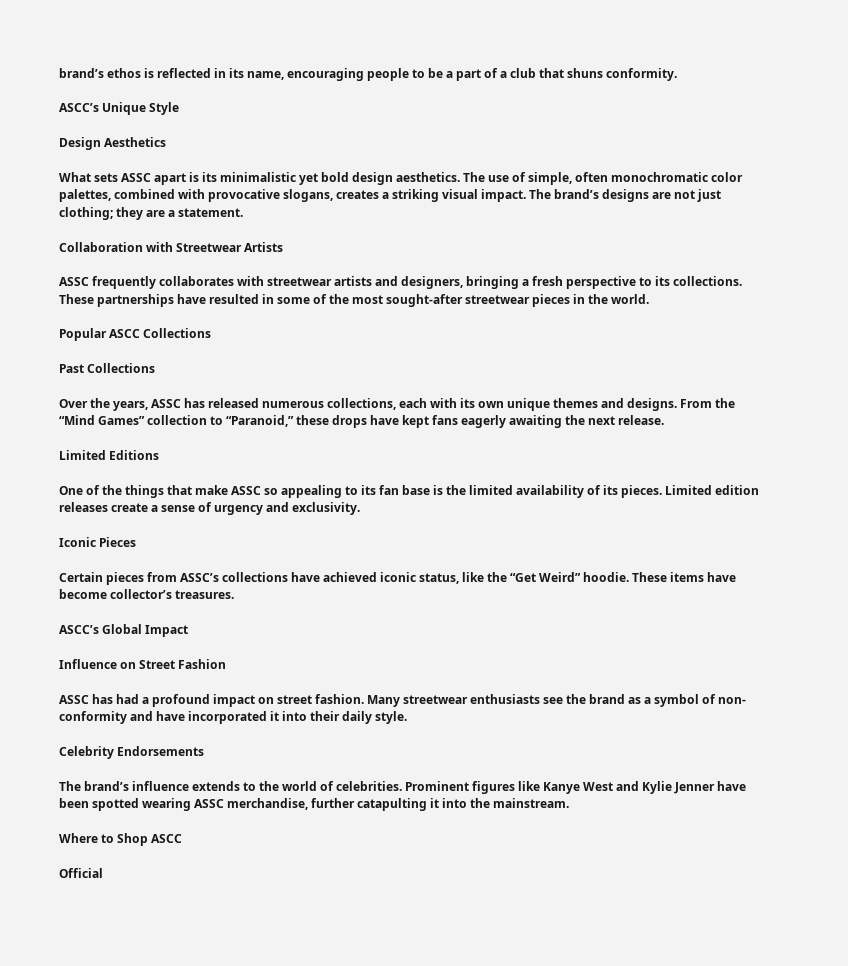brand’s ethos is reflected in its name, encouraging people to be a part of a club that shuns conformity.

ASCC’s Unique Style

Design Aesthetics

What sets ASSC apart is its minimalistic yet bold design aesthetics. The use of simple, often monochromatic color palettes, combined with provocative slogans, creates a striking visual impact. The brand’s designs are not just clothing; they are a statement.

Collaboration with Streetwear Artists

ASSC frequently collaborates with streetwear artists and designers, bringing a fresh perspective to its collections. These partnerships have resulted in some of the most sought-after streetwear pieces in the world.

Popular ASCC Collections

Past Collections

Over the years, ASSC has released numerous collections, each with its own unique themes and designs. From the “Mind Games” collection to “Paranoid,” these drops have kept fans eagerly awaiting the next release.

Limited Editions

One of the things that make ASSC so appealing to its fan base is the limited availability of its pieces. Limited edition releases create a sense of urgency and exclusivity.

Iconic Pieces

Certain pieces from ASSC’s collections have achieved iconic status, like the “Get Weird” hoodie. These items have become collector’s treasures.

ASCC’s Global Impact

Influence on Street Fashion

ASSC has had a profound impact on street fashion. Many streetwear enthusiasts see the brand as a symbol of non-conformity and have incorporated it into their daily style.

Celebrity Endorsements

The brand’s influence extends to the world of celebrities. Prominent figures like Kanye West and Kylie Jenner have been spotted wearing ASSC merchandise, further catapulting it into the mainstream.

Where to Shop ASCC

Official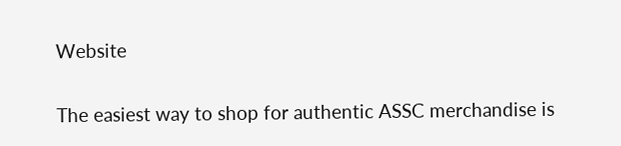Website

The easiest way to shop for authentic ASSC merchandise is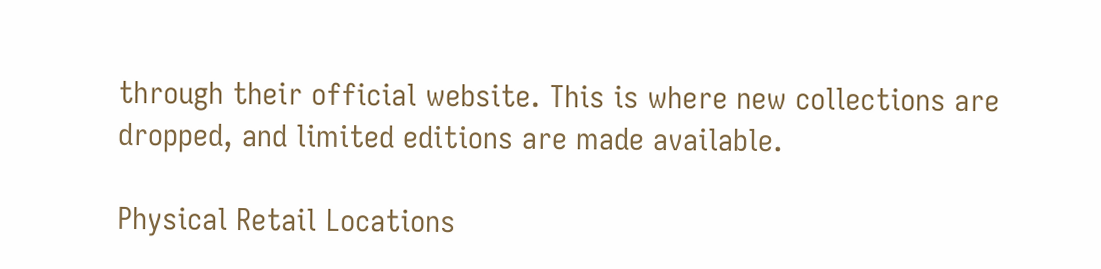through their official website. This is where new collections are dropped, and limited editions are made available.

Physical Retail Locations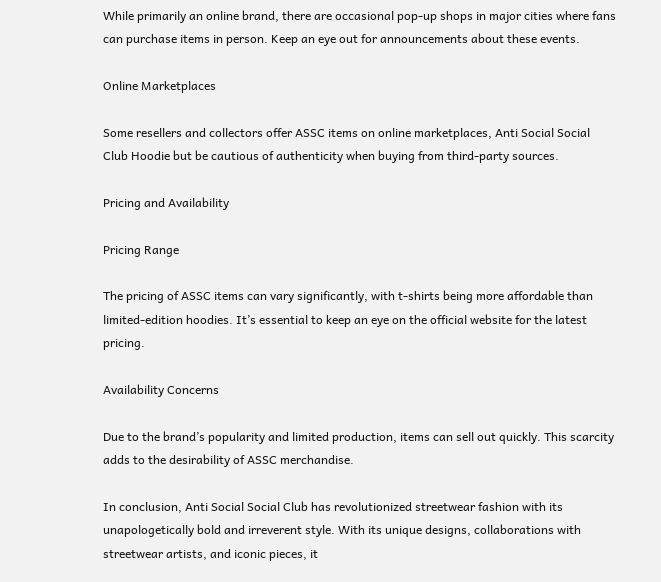While primarily an online brand, there are occasional pop-up shops in major cities where fans can purchase items in person. Keep an eye out for announcements about these events.

Online Marketplaces

Some resellers and collectors offer ASSC items on online marketplaces, Anti Social Social Club Hoodie but be cautious of authenticity when buying from third-party sources.

Pricing and Availability

Pricing Range

The pricing of ASSC items can vary significantly, with t-shirts being more affordable than limited-edition hoodies. It’s essential to keep an eye on the official website for the latest pricing.

Availability Concerns

Due to the brand’s popularity and limited production, items can sell out quickly. This scarcity adds to the desirability of ASSC merchandise.

In conclusion, Anti Social Social Club has revolutionized streetwear fashion with its unapologetically bold and irreverent style. With its unique designs, collaborations with streetwear artists, and iconic pieces, it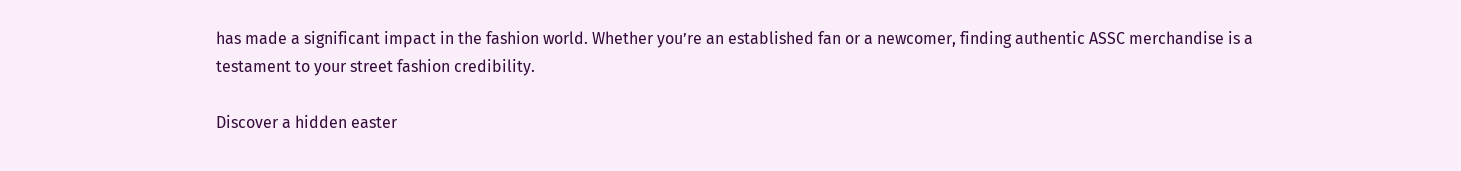has made a significant impact in the fashion world. Whether you’re an established fan or a newcomer, finding authentic ASSC merchandise is a testament to your street fashion credibility.

Discover a hidden easter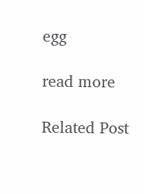egg

read more

Related Post